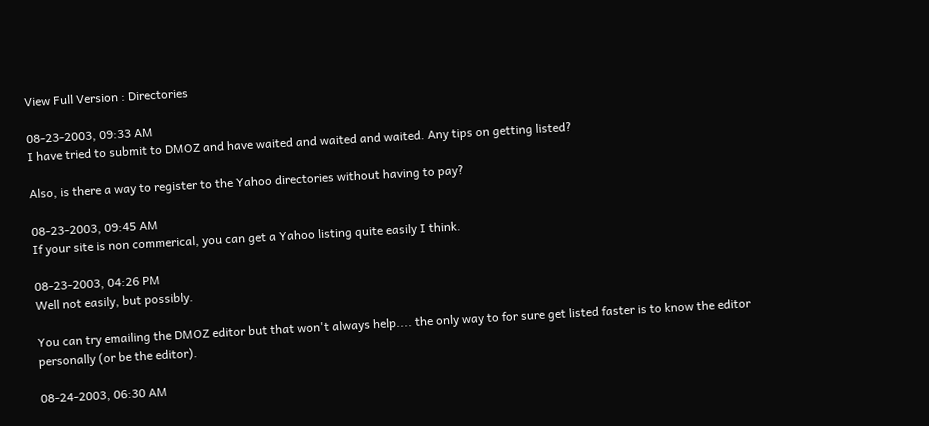View Full Version : Directories

08-23-2003, 09:33 AM
I have tried to submit to DMOZ and have waited and waited and waited. Any tips on getting listed?

Also, is there a way to register to the Yahoo directories without having to pay?

08-23-2003, 09:45 AM
If your site is non commerical, you can get a Yahoo listing quite easily I think.

08-23-2003, 04:26 PM
Well not easily, but possibly.

You can try emailing the DMOZ editor but that won't always help.... the only way to for sure get listed faster is to know the editor personally (or be the editor).

08-24-2003, 06:30 AM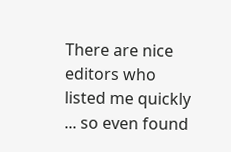There are nice editors who listed me quickly ... so even found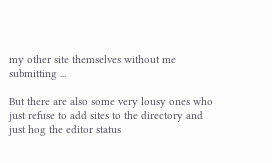my other site themselves without me submitting ...

But there are also some very lousy ones who just refuse to add sites to the directory and just hog the editor status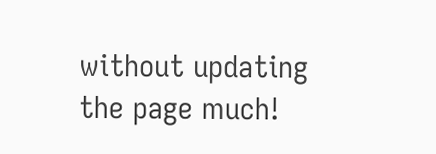without updating the page much!